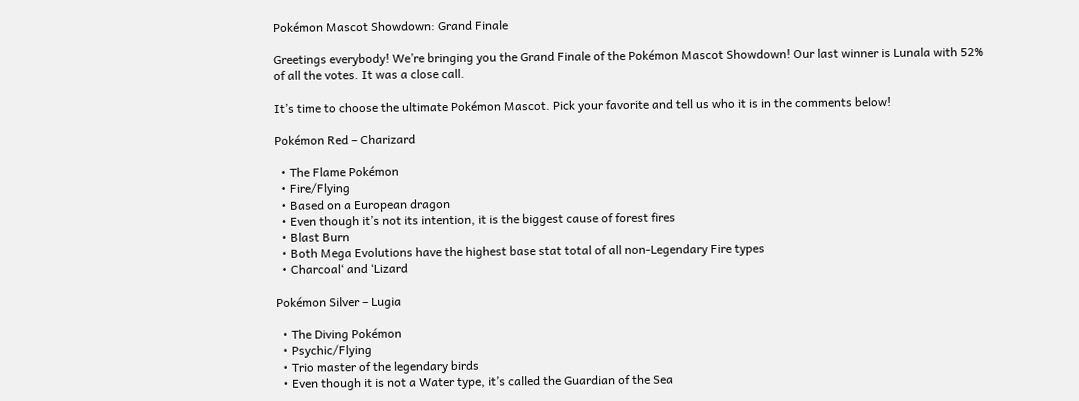Pokémon Mascot Showdown: Grand Finale

Greetings everybody! We’re bringing you the Grand Finale of the Pokémon Mascot Showdown! Our last winner is Lunala with 52% of all the votes. It was a close call.

It’s time to choose the ultimate Pokémon Mascot. Pick your favorite and tell us who it is in the comments below!

Pokémon Red – Charizard

  • The Flame Pokémon
  • Fire/Flying
  • Based on a European dragon
  • Even though it’s not its intention, it is the biggest cause of forest fires
  • Blast Burn
  • Both Mega Evolutions have the highest base stat total of all non-Legendary Fire types
  • Charcoal‘ and ‘Lizard

Pokémon Silver – Lugia

  • The Diving Pokémon
  • Psychic/Flying
  • Trio master of the legendary birds
  • Even though it is not a Water type, it’s called the Guardian of the Sea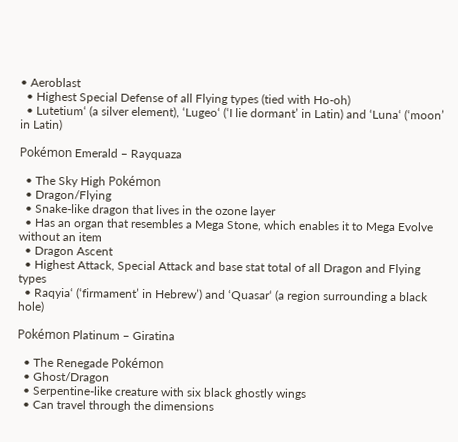• Aeroblast
  • Highest Special Defense of all Flying types (tied with Ho-oh)
  • Lutetium‘ (a silver element), ‘Lugeo‘ (‘I lie dormant’ in Latin) and ‘Luna‘ (‘moon’ in Latin)

Pokémon Emerald – Rayquaza

  • The Sky High Pokémon
  • Dragon/Flying
  • Snake-like dragon that lives in the ozone layer
  • Has an organ that resembles a Mega Stone, which enables it to Mega Evolve without an item
  • Dragon Ascent
  • Highest Attack, Special Attack and base stat total of all Dragon and Flying types
  • Raqyia‘ (‘firmament’ in Hebrew’) and ‘Quasar‘ (a region surrounding a black hole)

Pokémon Platinum – Giratina

  • The Renegade Pokémon
  • Ghost/Dragon
  • Serpentine-like creature with six black ghostly wings
  • Can travel through the dimensions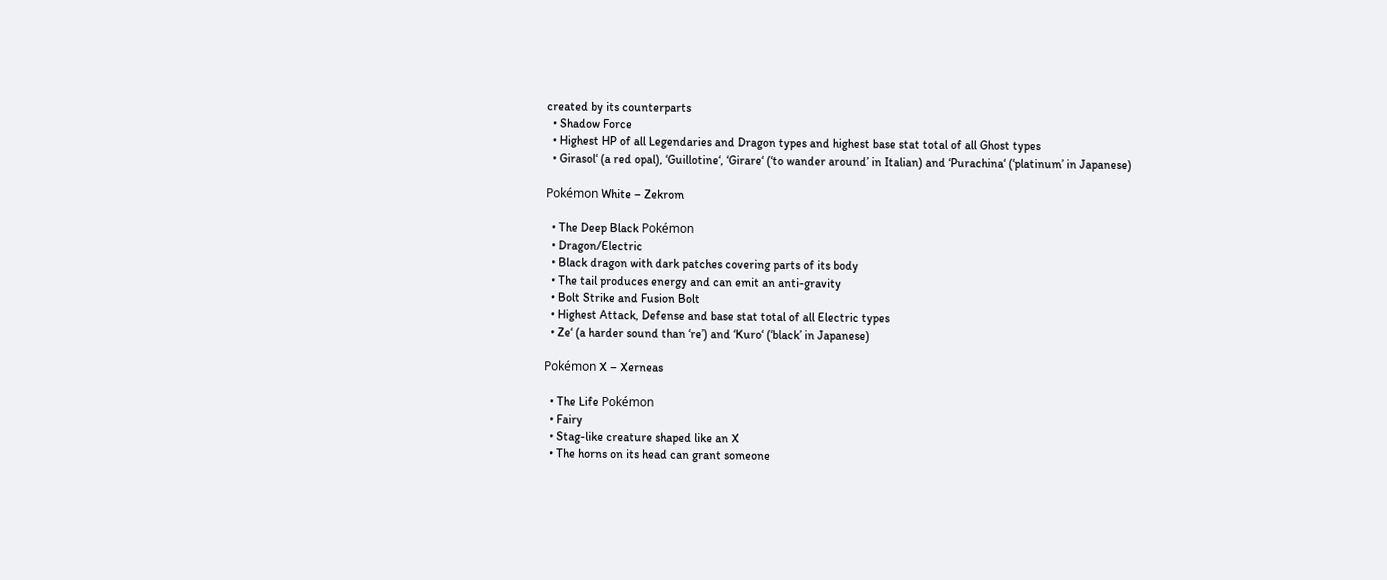created by its counterparts
  • Shadow Force
  • Highest HP of all Legendaries and Dragon types and highest base stat total of all Ghost types
  • Girasol‘ (a red opal), ‘Guillotine‘, ‘Girare‘ (‘to wander around’ in Italian) and ‘Purachina‘ (‘platinum’ in Japanese)

Pokémon White – Zekrom

  • The Deep Black Pokémon
  • Dragon/Electric
  • Black dragon with dark patches covering parts of its body
  • The tail produces energy and can emit an anti-gravity
  • Bolt Strike and Fusion Bolt
  • Highest Attack, Defense and base stat total of all Electric types
  • Ze‘ (a harder sound than ‘re’) and ‘Kuro‘ (‘black’ in Japanese)

Pokémon X – Xerneas

  • The Life Pokémon
  • Fairy
  • Stag-like creature shaped like an X
  • The horns on its head can grant someone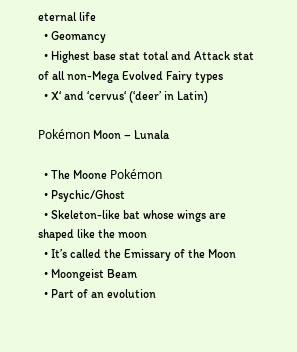eternal life
  • Geomancy
  • Highest base stat total and Attack stat of all non-Mega Evolved Fairy types
  • X‘ and ‘cervus‘ (‘deer’ in Latin)

Pokémon Moon – Lunala

  • The Moone Pokémon
  • Psychic/Ghost
  • Skeleton-like bat whose wings are shaped like the moon
  • It’s called the Emissary of the Moon
  • Moongeist Beam
  • Part of an evolution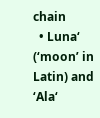chain
  • Luna‘ (‘moon’ in Latin) and ‘Ala‘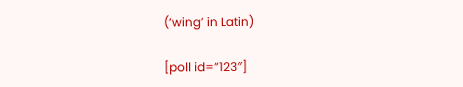(‘wing’ in Latin)

[poll id=”123″]